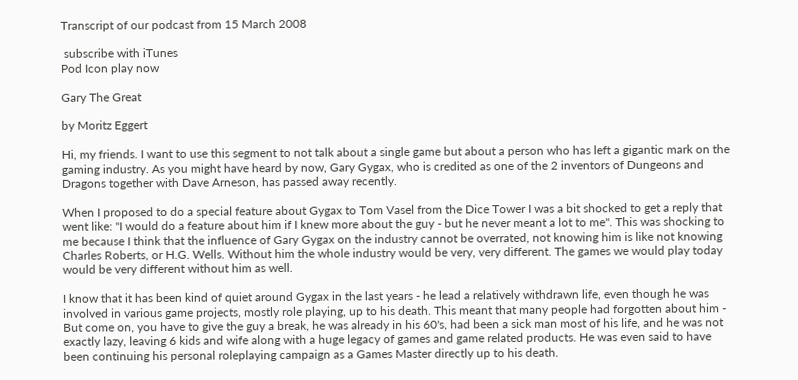Transcript of our podcast from 15 March 2008

 subscribe with iTunes
Pod Icon play now

Gary The Great

by Moritz Eggert

Hi, my friends. I want to use this segment to not talk about a single game but about a person who has left a gigantic mark on the gaming industry. As you might have heard by now, Gary Gygax, who is credited as one of the 2 inventors of Dungeons and Dragons together with Dave Arneson, has passed away recently.

When I proposed to do a special feature about Gygax to Tom Vasel from the Dice Tower I was a bit shocked to get a reply that went like: "I would do a feature about him if I knew more about the guy - but he never meant a lot to me". This was shocking to me because I think that the influence of Gary Gygax on the industry cannot be overrated, not knowing him is like not knowing Charles Roberts, or H.G. Wells. Without him the whole industry would be very, very different. The games we would play today would be very different without him as well.

I know that it has been kind of quiet around Gygax in the last years - he lead a relatively withdrawn life, even though he was involved in various game projects, mostly role playing, up to his death. This meant that many people had forgotten about him - But come on, you have to give the guy a break, he was already in his 60's, had been a sick man most of his life, and he was not exactly lazy, leaving 6 kids and wife along with a huge legacy of games and game related products. He was even said to have been continuing his personal roleplaying campaign as a Games Master directly up to his death.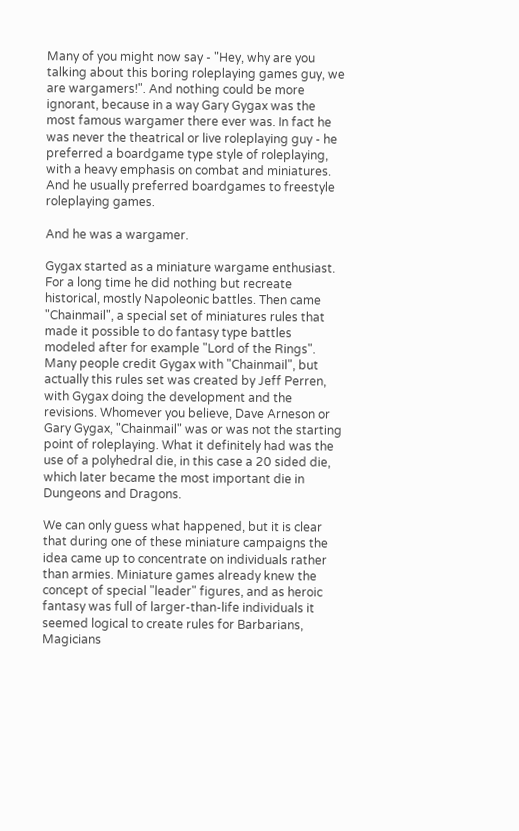Many of you might now say - "Hey, why are you talking about this boring roleplaying games guy, we are wargamers!". And nothing could be more ignorant, because in a way Gary Gygax was the most famous wargamer there ever was. In fact he was never the theatrical or live roleplaying guy - he preferred a boardgame type style of roleplaying, with a heavy emphasis on combat and miniatures. And he usually preferred boardgames to freestyle roleplaying games.

And he was a wargamer.

Gygax started as a miniature wargame enthusiast. For a long time he did nothing but recreate historical, mostly Napoleonic battles. Then came "Chainmail", a special set of miniatures rules that made it possible to do fantasy type battles modeled after for example "Lord of the Rings". Many people credit Gygax with "Chainmail", but actually this rules set was created by Jeff Perren, with Gygax doing the development and the revisions. Whomever you believe, Dave Arneson or Gary Gygax, "Chainmail" was or was not the starting point of roleplaying. What it definitely had was the use of a polyhedral die, in this case a 20 sided die, which later became the most important die in Dungeons and Dragons.

We can only guess what happened, but it is clear that during one of these miniature campaigns the idea came up to concentrate on individuals rather than armies. Miniature games already knew the concept of special "leader" figures, and as heroic fantasy was full of larger-than-life individuals it seemed logical to create rules for Barbarians, Magicians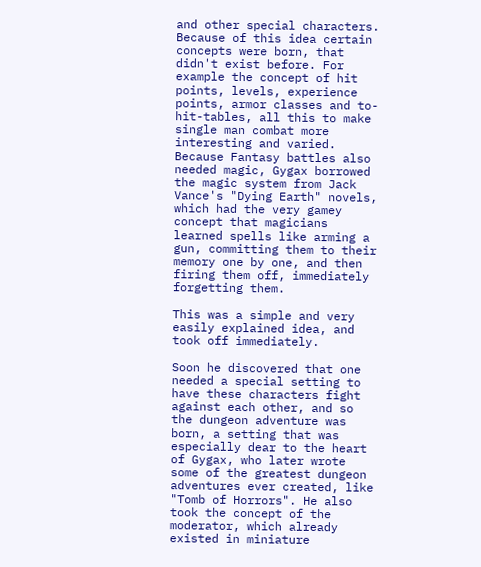and other special characters. Because of this idea certain concepts were born, that didn't exist before. For example the concept of hit points, levels, experience points, armor classes and to-hit-tables, all this to make single man combat more interesting and varied. Because Fantasy battles also needed magic, Gygax borrowed the magic system from Jack Vance's "Dying Earth" novels, which had the very gamey concept that magicians learned spells like arming a gun, committing them to their memory one by one, and then firing them off, immediately forgetting them.

This was a simple and very easily explained idea, and took off immediately.

Soon he discovered that one needed a special setting to have these characters fight against each other, and so the dungeon adventure was born, a setting that was especially dear to the heart of Gygax, who later wrote some of the greatest dungeon adventures ever created, like "Tomb of Horrors". He also took the concept of the moderator, which already existed in miniature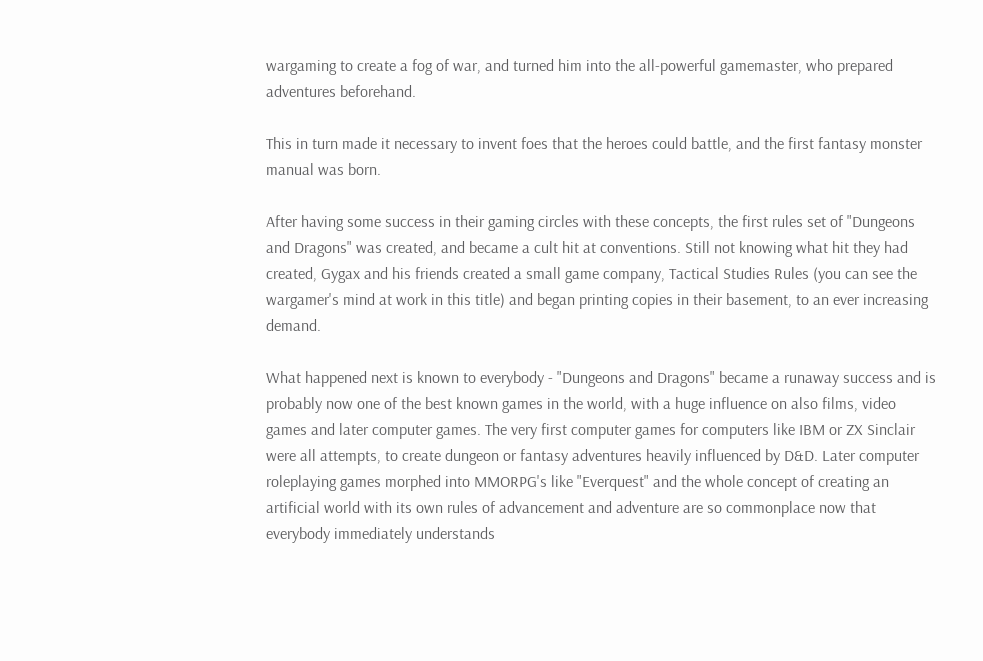wargaming to create a fog of war, and turned him into the all-powerful gamemaster, who prepared adventures beforehand.

This in turn made it necessary to invent foes that the heroes could battle, and the first fantasy monster manual was born.

After having some success in their gaming circles with these concepts, the first rules set of "Dungeons and Dragons" was created, and became a cult hit at conventions. Still not knowing what hit they had created, Gygax and his friends created a small game company, Tactical Studies Rules (you can see the wargamer's mind at work in this title) and began printing copies in their basement, to an ever increasing demand.

What happened next is known to everybody - "Dungeons and Dragons" became a runaway success and is probably now one of the best known games in the world, with a huge influence on also films, video games and later computer games. The very first computer games for computers like IBM or ZX Sinclair were all attempts, to create dungeon or fantasy adventures heavily influenced by D&D. Later computer roleplaying games morphed into MMORPG's like "Everquest" and the whole concept of creating an artificial world with its own rules of advancement and adventure are so commonplace now that everybody immediately understands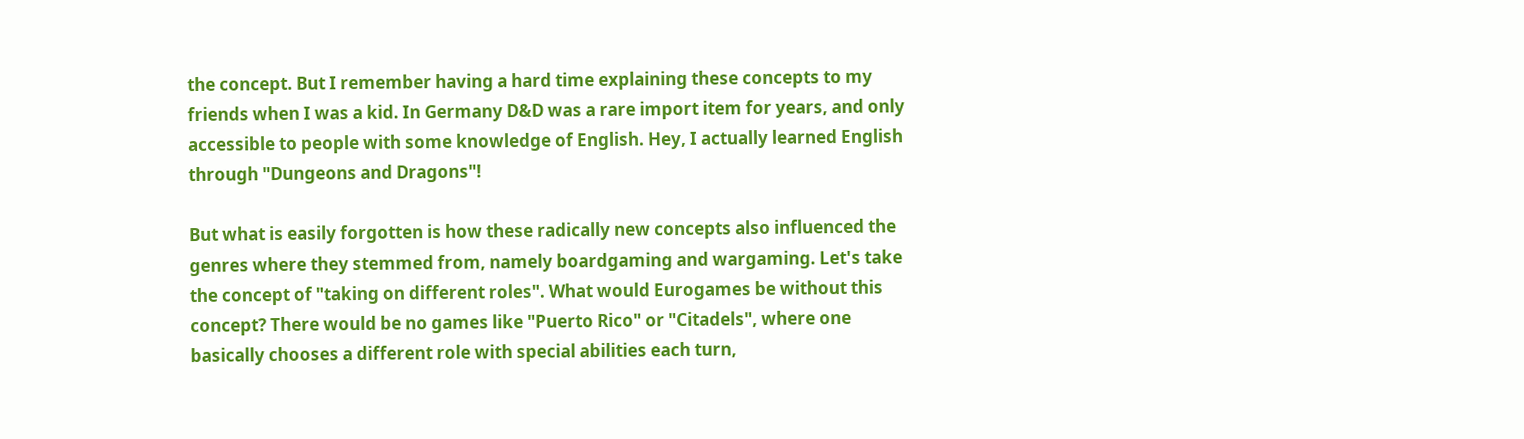the concept. But I remember having a hard time explaining these concepts to my friends when I was a kid. In Germany D&D was a rare import item for years, and only accessible to people with some knowledge of English. Hey, I actually learned English through "Dungeons and Dragons"!

But what is easily forgotten is how these radically new concepts also influenced the genres where they stemmed from, namely boardgaming and wargaming. Let's take the concept of "taking on different roles". What would Eurogames be without this concept? There would be no games like "Puerto Rico" or "Citadels", where one basically chooses a different role with special abilities each turn,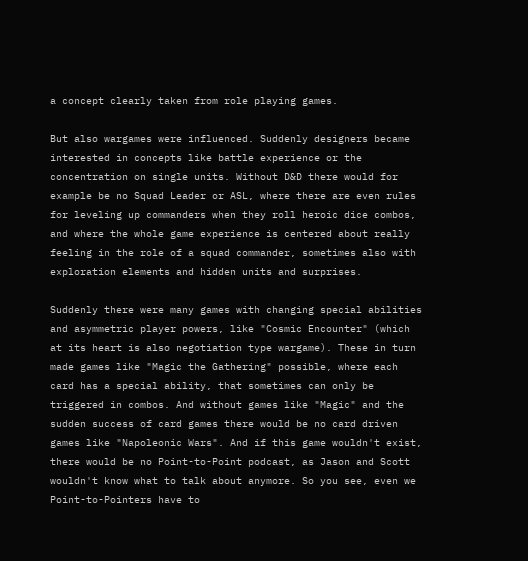a concept clearly taken from role playing games.

But also wargames were influenced. Suddenly designers became interested in concepts like battle experience or the concentration on single units. Without D&D there would for example be no Squad Leader or ASL, where there are even rules for leveling up commanders when they roll heroic dice combos, and where the whole game experience is centered about really feeling in the role of a squad commander, sometimes also with exploration elements and hidden units and surprises.

Suddenly there were many games with changing special abilities and asymmetric player powers, like "Cosmic Encounter" (which at its heart is also negotiation type wargame). These in turn made games like "Magic the Gathering" possible, where each card has a special ability, that sometimes can only be triggered in combos. And without games like "Magic" and the sudden success of card games there would be no card driven games like "Napoleonic Wars". And if this game wouldn't exist, there would be no Point-to-Point podcast, as Jason and Scott wouldn't know what to talk about anymore. So you see, even we Point-to-Pointers have to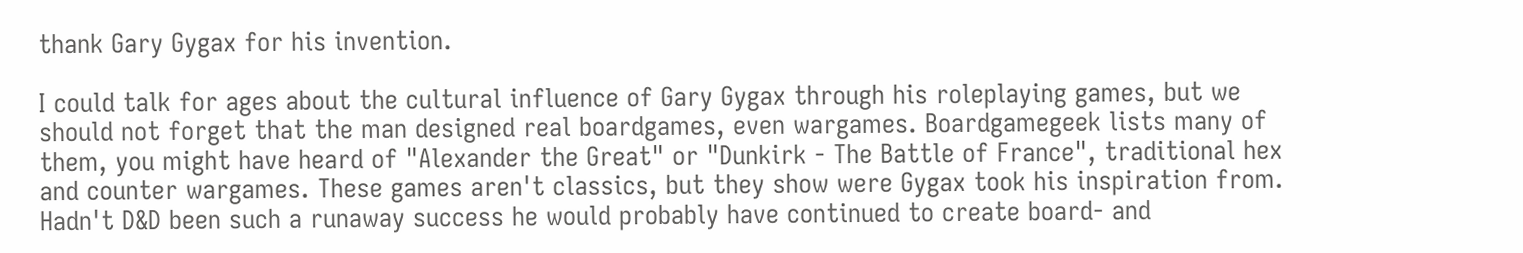thank Gary Gygax for his invention.

I could talk for ages about the cultural influence of Gary Gygax through his roleplaying games, but we should not forget that the man designed real boardgames, even wargames. Boardgamegeek lists many of them, you might have heard of "Alexander the Great" or "Dunkirk - The Battle of France", traditional hex and counter wargames. These games aren't classics, but they show were Gygax took his inspiration from. Hadn't D&D been such a runaway success he would probably have continued to create board- and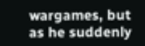wargames, but as he suddenly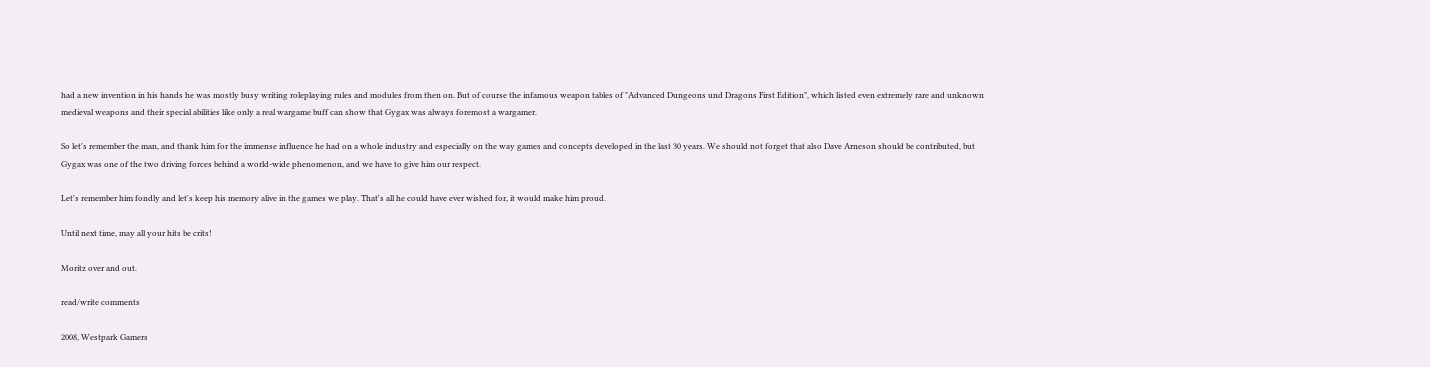had a new invention in his hands he was mostly busy writing roleplaying rules and modules from then on. But of course the infamous weapon tables of "Advanced Dungeons und Dragons First Edition", which listed even extremely rare and unknown medieval weapons and their special abilities like only a real wargame buff can show that Gygax was always foremost a wargamer.

So let's remember the man, and thank him for the immense influence he had on a whole industry and especially on the way games and concepts developed in the last 30 years. We should not forget that also Dave Arneson should be contributed, but Gygax was one of the two driving forces behind a world-wide phenomenon, and we have to give him our respect.

Let's remember him fondly and let's keep his memory alive in the games we play. That's all he could have ever wished for, it would make him proud.

Until next time, may all your hits be crits!

Moritz over and out.

read/write comments

2008, Westpark Gamers